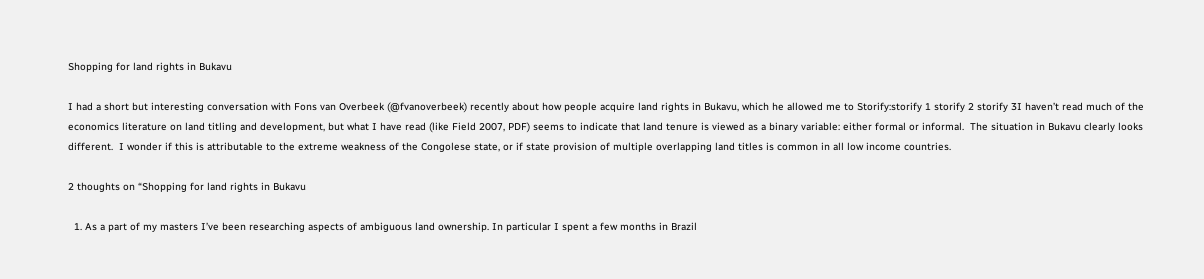Shopping for land rights in Bukavu

I had a short but interesting conversation with Fons van Overbeek (@fvanoverbeek) recently about how people acquire land rights in Bukavu, which he allowed me to Storify:storify 1 storify 2 storify 3I haven’t read much of the economics literature on land titling and development, but what I have read (like Field 2007, PDF) seems to indicate that land tenure is viewed as a binary variable: either formal or informal.  The situation in Bukavu clearly looks different.  I wonder if this is attributable to the extreme weakness of the Congolese state, or if state provision of multiple overlapping land titles is common in all low income countries.

2 thoughts on “Shopping for land rights in Bukavu

  1. As a part of my masters I’ve been researching aspects of ambiguous land ownership. In particular I spent a few months in Brazil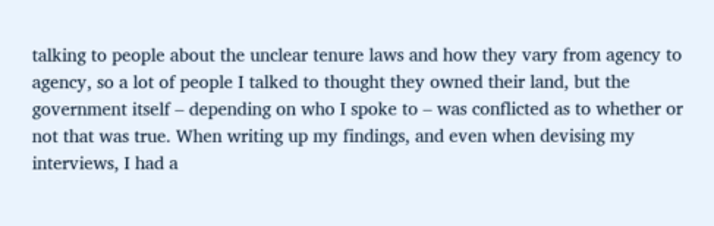talking to people about the unclear tenure laws and how they vary from agency to agency, so a lot of people I talked to thought they owned their land, but the government itself – depending on who I spoke to – was conflicted as to whether or not that was true. When writing up my findings, and even when devising my interviews, I had a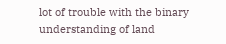lot of trouble with the binary understanding of land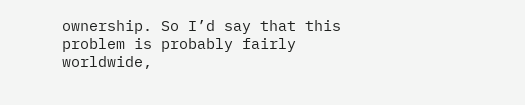ownership. So I’d say that this problem is probably fairly worldwide,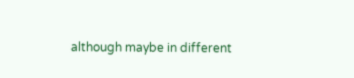although maybe in different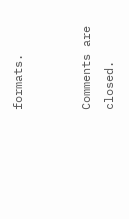formats.


Comments are closed.